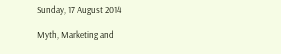Sunday, 17 August 2014

Myth, Marketing and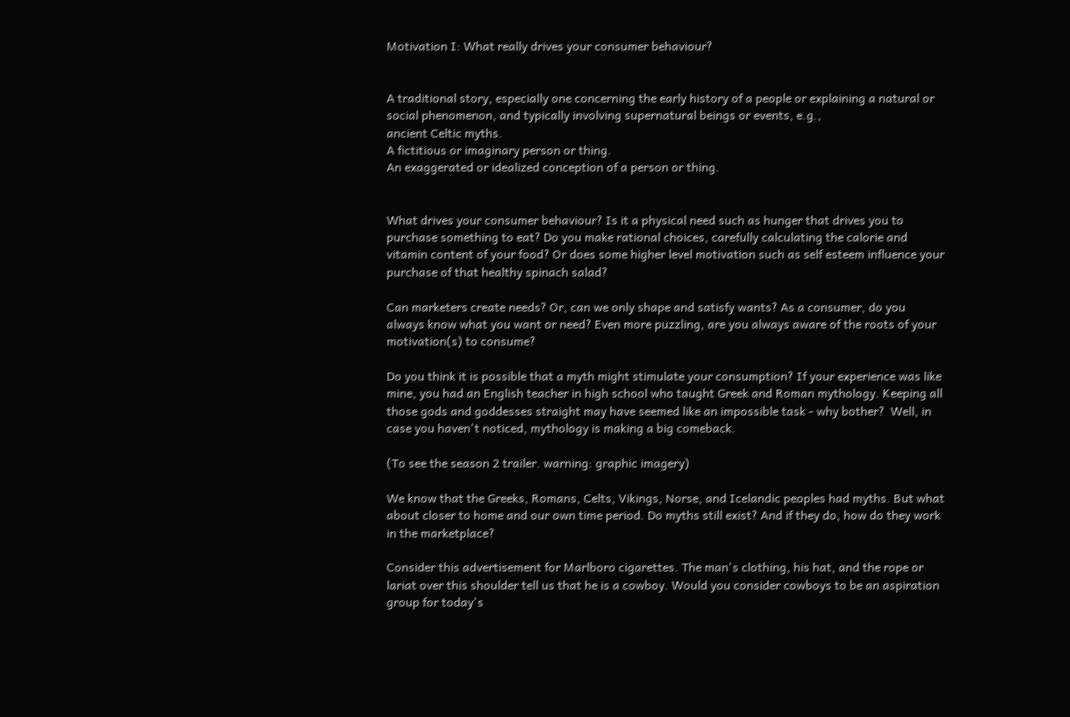Motivation I: What really drives your consumer behaviour?


A traditional story, especially one concerning the early history of a people or explaining a natural or social phenomenon, and typically involving supernatural beings or events, e.g.,
ancient Celtic myths.
A fictitious or imaginary person or thing.
An exaggerated or idealized conception of a person or thing.


What drives your consumer behaviour? Is it a physical need such as hunger that drives you to purchase something to eat? Do you make rational choices, carefully calculating the calorie and vitamin content of your food? Or does some higher level motivation such as self esteem influence your purchase of that healthy spinach salad?

Can marketers create needs? Or, can we only shape and satisfy wants? As a consumer, do you always know what you want or need? Even more puzzling, are you always aware of the roots of your motivation(s) to consume?

Do you think it is possible that a myth might stimulate your consumption? If your experience was like mine, you had an English teacher in high school who taught Greek and Roman mythology. Keeping all those gods and goddesses straight may have seemed like an impossible task - why bother?  Well, in case you haven't noticed, mythology is making a big comeback.

(To see the season 2 trailer. warning: graphic imagery)

We know that the Greeks, Romans, Celts, Vikings, Norse, and Icelandic peoples had myths. But what about closer to home and our own time period. Do myths still exist? And if they do, how do they work in the marketplace?

Consider this advertisement for Marlboro cigarettes. The man's clothing, his hat, and the rope or lariat over this shoulder tell us that he is a cowboy. Would you consider cowboys to be an aspiration group for today's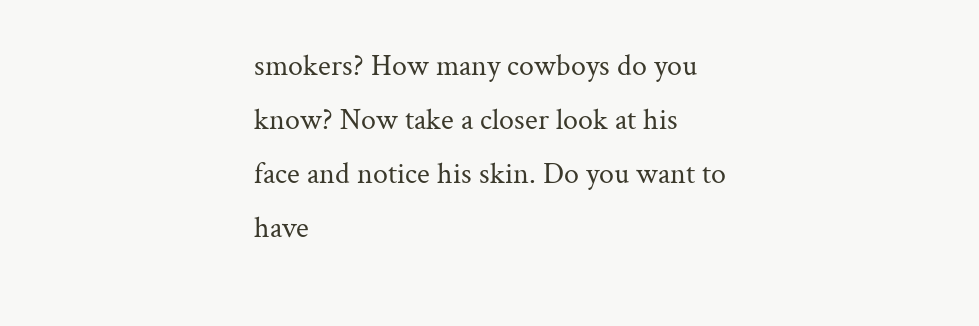smokers? How many cowboys do you know? Now take a closer look at his face and notice his skin. Do you want to have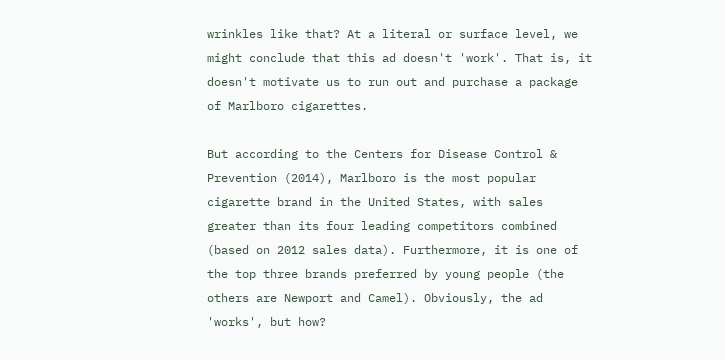wrinkles like that? At a literal or surface level, we might conclude that this ad doesn't 'work'. That is, it doesn't motivate us to run out and purchase a package of Marlboro cigarettes.

But according to the Centers for Disease Control & Prevention (2014), Marlboro is the most popular cigarette brand in the United States, with sales greater than its four leading competitors combined (based on 2012 sales data). Furthermore, it is one of the top three brands preferred by young people (the others are Newport and Camel). Obviously, the ad 'works', but how?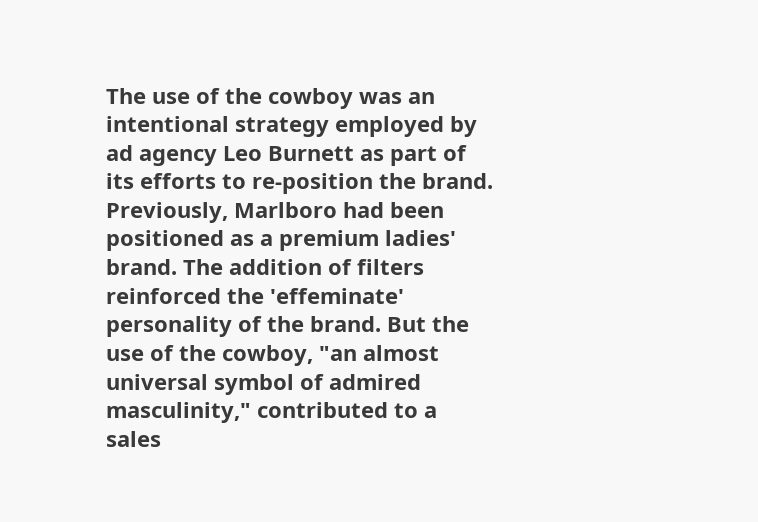The use of the cowboy was an intentional strategy employed by ad agency Leo Burnett as part of its efforts to re-position the brand. Previously, Marlboro had been positioned as a premium ladies' brand. The addition of filters reinforced the 'effeminate' personality of the brand. But the use of the cowboy, "an almost universal symbol of admired masculinity," contributed to a sales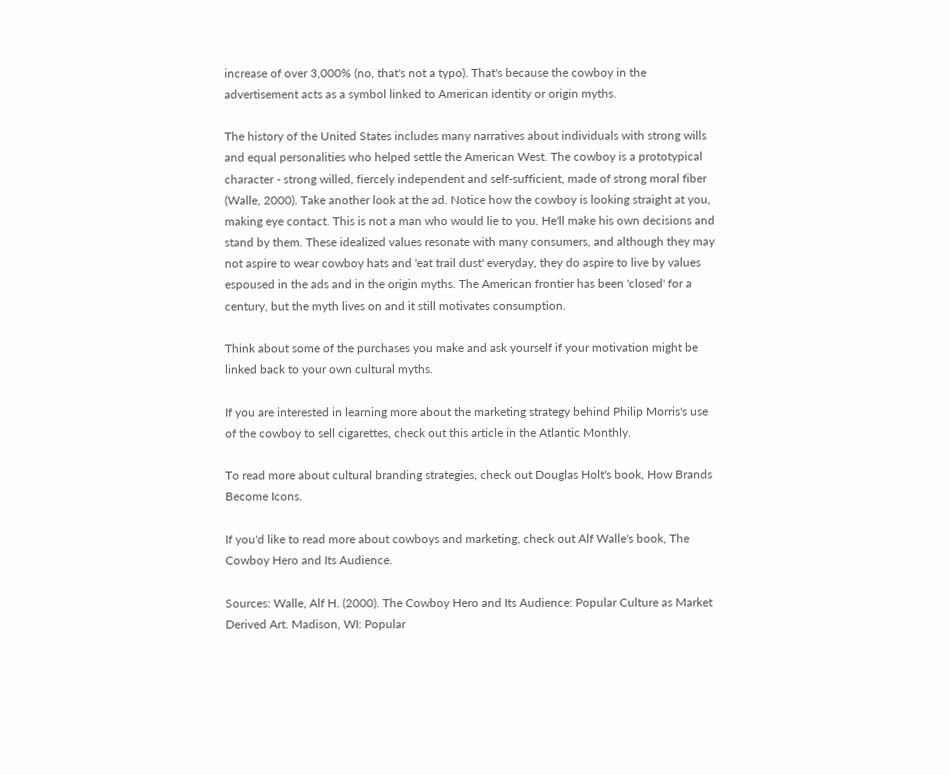increase of over 3,000% (no, that's not a typo). That's because the cowboy in the advertisement acts as a symbol linked to American identity or origin myths.

The history of the United States includes many narratives about individuals with strong wills and equal personalities who helped settle the American West. The cowboy is a prototypical character - strong willed, fiercely independent and self-sufficient, made of strong moral fiber (Walle, 2000). Take another look at the ad. Notice how the cowboy is looking straight at you, making eye contact. This is not a man who would lie to you. He'll make his own decisions and stand by them. These idealized values resonate with many consumers, and although they may not aspire to wear cowboy hats and 'eat trail dust' everyday, they do aspire to live by values espoused in the ads and in the origin myths. The American frontier has been 'closed' for a century, but the myth lives on and it still motivates consumption.

Think about some of the purchases you make and ask yourself if your motivation might be linked back to your own cultural myths.

If you are interested in learning more about the marketing strategy behind Philip Morris's use of the cowboy to sell cigarettes, check out this article in the Atlantic Monthly.

To read more about cultural branding strategies, check out Douglas Holt's book, How Brands Become Icons.

If you'd like to read more about cowboys and marketing, check out Alf Walle's book, The Cowboy Hero and Its Audience.

Sources: Walle, Alf H. (2000). The Cowboy Hero and Its Audience: Popular Culture as Market Derived Art. Madison, WI: Popular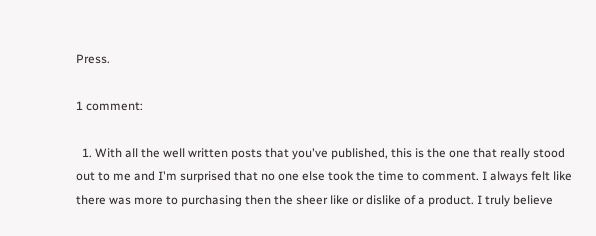Press.

1 comment:

  1. With all the well written posts that you've published, this is the one that really stood out to me and I'm surprised that no one else took the time to comment. I always felt like there was more to purchasing then the sheer like or dislike of a product. I truly believe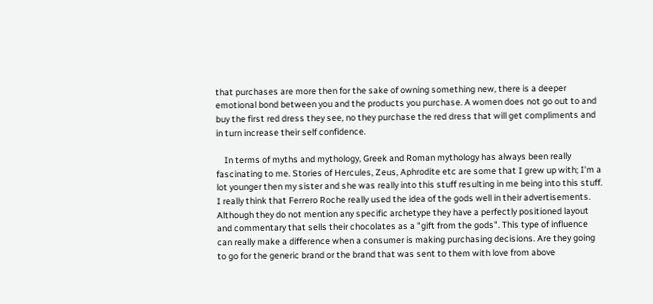that purchases are more then for the sake of owning something new, there is a deeper emotional bond between you and the products you purchase. A women does not go out to and buy the first red dress they see, no they purchase the red dress that will get compliments and in turn increase their self confidence.

    In terms of myths and mythology, Greek and Roman mythology has always been really fascinating to me. Stories of Hercules, Zeus, Aphrodite etc are some that I grew up with; I'm a lot younger then my sister and she was really into this stuff resulting in me being into this stuff. I really think that Ferrero Roche really used the idea of the gods well in their advertisements. Although they do not mention any specific archetype they have a perfectly positioned layout and commentary that sells their chocolates as a "gift from the gods". This type of influence can really make a difference when a consumer is making purchasing decisions. Are they going to go for the generic brand or the brand that was sent to them with love from above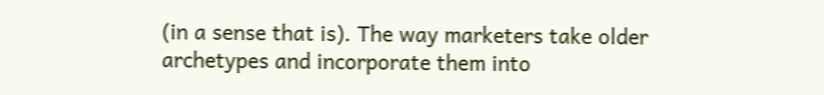(in a sense that is). The way marketers take older archetypes and incorporate them into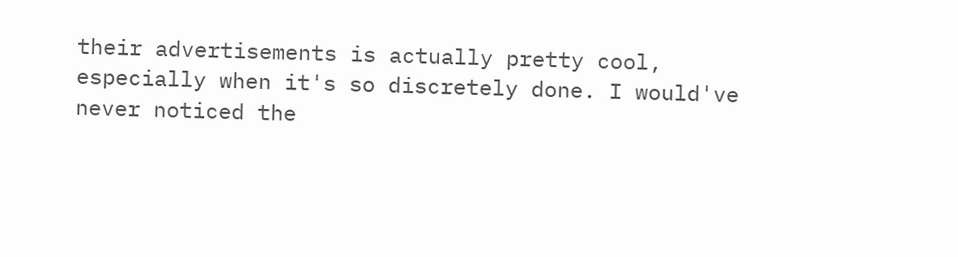their advertisements is actually pretty cool, especially when it's so discretely done. I would've never noticed the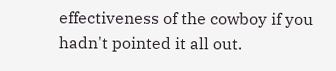effectiveness of the cowboy if you hadn't pointed it all out.